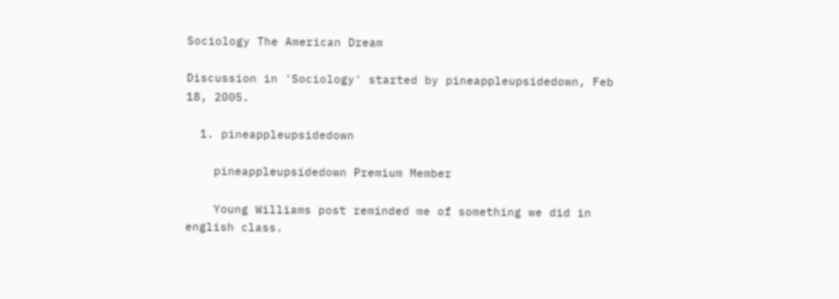Sociology The American Dream

Discussion in 'Sociology' started by pineappleupsidedown, Feb 18, 2005.

  1. pineappleupsidedown

    pineappleupsidedown Premium Member

    Young Williams post reminded me of something we did in english class.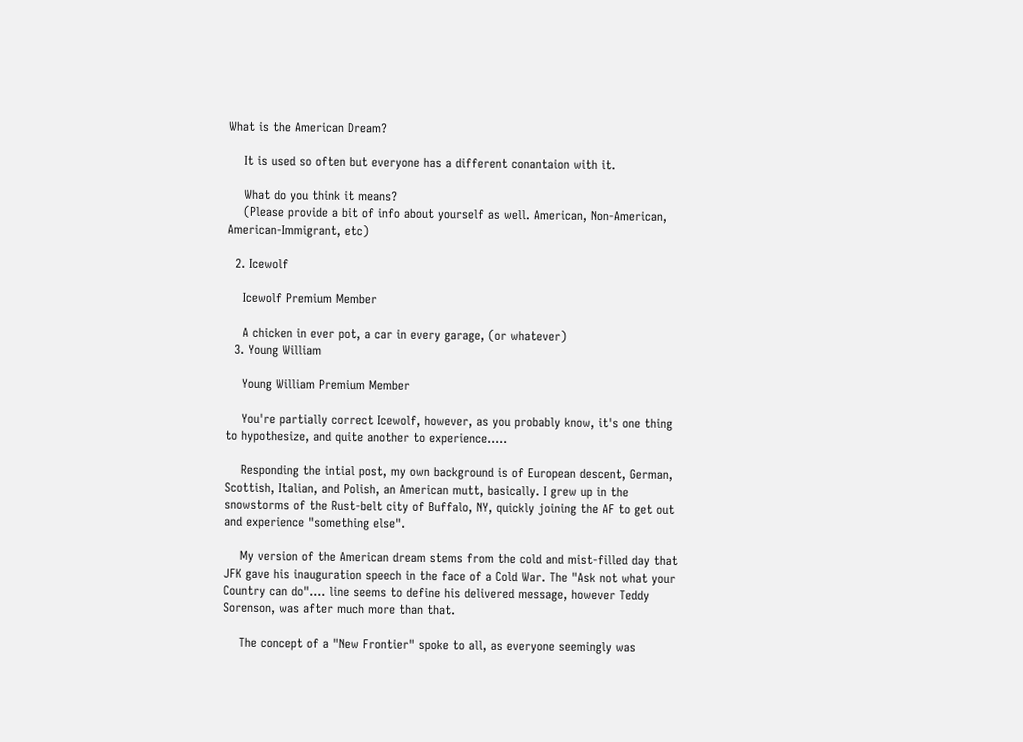What is the American Dream?

    It is used so often but everyone has a different conantaion with it.

    What do you think it means?
    (Please provide a bit of info about yourself as well. American, Non-American, American-Immigrant, etc)

  2. Icewolf

    Icewolf Premium Member

    A chicken in ever pot, a car in every garage, (or whatever)
  3. Young William

    Young William Premium Member

    You're partially correct Icewolf, however, as you probably know, it's one thing to hypothesize, and quite another to experience.....

    Responding the intial post, my own background is of European descent, German, Scottish, Italian, and Polish, an American mutt, basically. I grew up in the snowstorms of the Rust-belt city of Buffalo, NY, quickly joining the AF to get out and experience "something else".

    My version of the American dream stems from the cold and mist-filled day that JFK gave his inauguration speech in the face of a Cold War. The "Ask not what your Country can do".... line seems to define his delivered message, however Teddy Sorenson, was after much more than that.

    The concept of a "New Frontier" spoke to all, as everyone seemingly was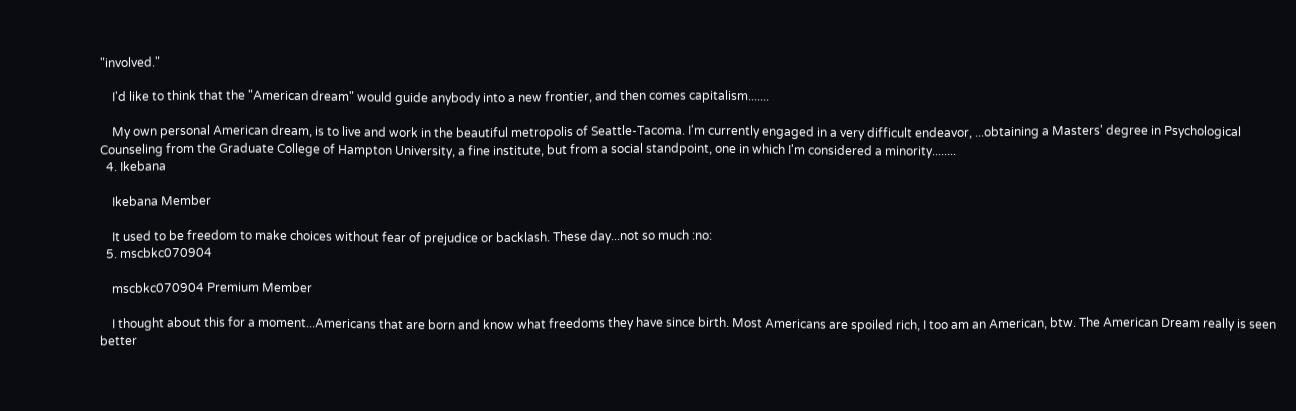"involved."

    I'd like to think that the "American dream" would guide anybody into a new frontier, and then comes capitalism.......

    My own personal American dream, is to live and work in the beautiful metropolis of Seattle-Tacoma. I'm currently engaged in a very difficult endeavor, ...obtaining a Masters' degree in Psychological Counseling from the Graduate College of Hampton University, a fine institute, but from a social standpoint, one in which I'm considered a minority........
  4. Ikebana

    Ikebana Member

    It used to be freedom to make choices without fear of prejudice or backlash. These day...not so much :no:
  5. mscbkc070904

    mscbkc070904 Premium Member

    I thought about this for a moment...Americans that are born and know what freedoms they have since birth. Most Americans are spoiled rich, I too am an American, btw. The American Dream really is seen better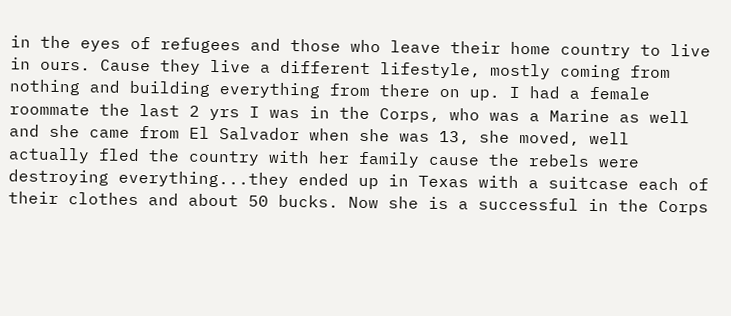in the eyes of refugees and those who leave their home country to live in ours. Cause they live a different lifestyle, mostly coming from nothing and building everything from there on up. I had a female roommate the last 2 yrs I was in the Corps, who was a Marine as well and she came from El Salvador when she was 13, she moved, well actually fled the country with her family cause the rebels were destroying everything...they ended up in Texas with a suitcase each of their clothes and about 50 bucks. Now she is a successful in the Corps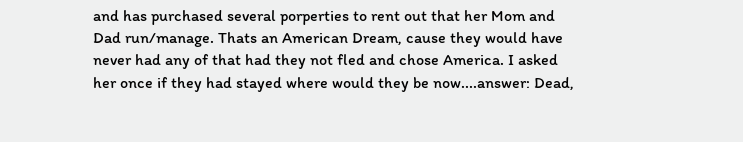and has purchased several porperties to rent out that her Mom and Dad run/manage. Thats an American Dream, cause they would have never had any of that had they not fled and chose America. I asked her once if they had stayed where would they be now....answer: Dead,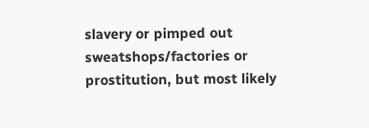slavery or pimped out sweatshops/factories or prostitution, but most likely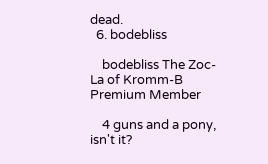dead.
  6. bodebliss

    bodebliss The Zoc-La of Kromm-B Premium Member

    4 guns and a pony, isn't it?